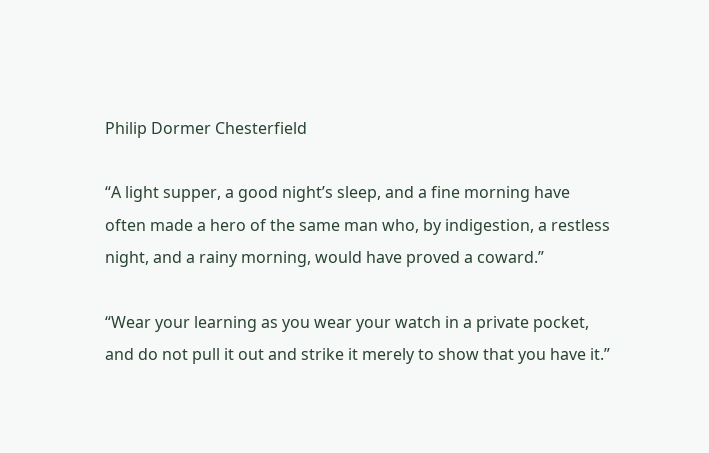Philip Dormer Chesterfield

“A light supper, a good night’s sleep, and a fine morning have often made a hero of the same man who, by indigestion, a restless night, and a rainy morning, would have proved a coward.”

“Wear your learning as you wear your watch in a private pocket, and do not pull it out and strike it merely to show that you have it.”